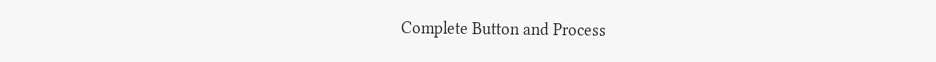Complete Button and Process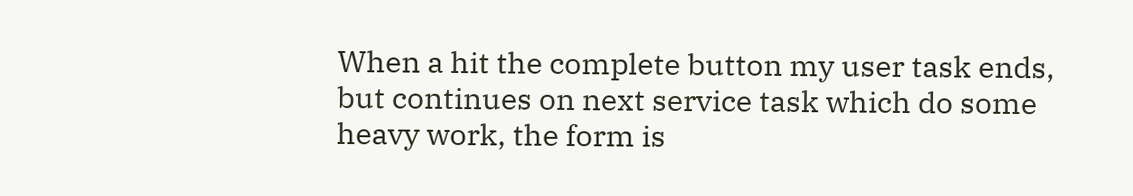When a hit the complete button my user task ends, but continues on next service task which do some heavy work, the form is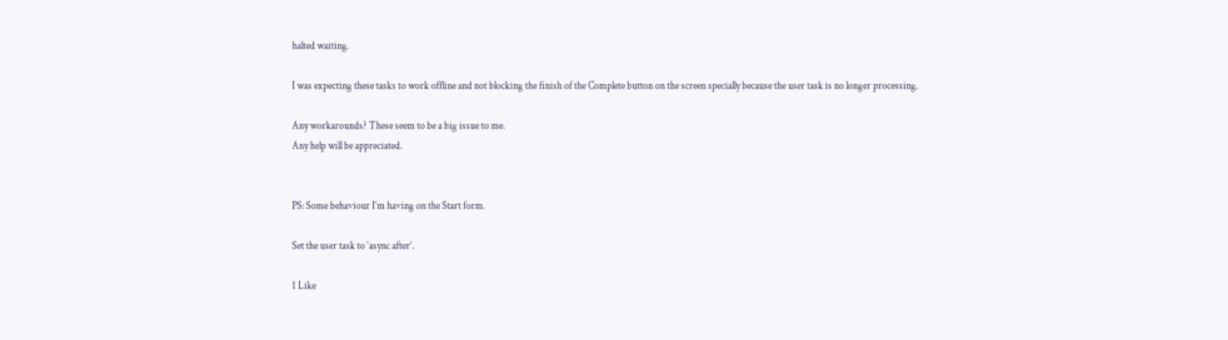halted waiting.

I was expecting these tasks to work offline and not blocking the finish of the Complete button on the screen specially because the user task is no longer processing.

Any workarounds? These seem to be a big issue to me.
Any help will be appreciated.


PS: Some behaviour I’m having on the Start form.

Set the user task to ‘async after’.

1 Like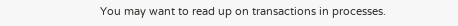You may want to read up on transactions in processes.